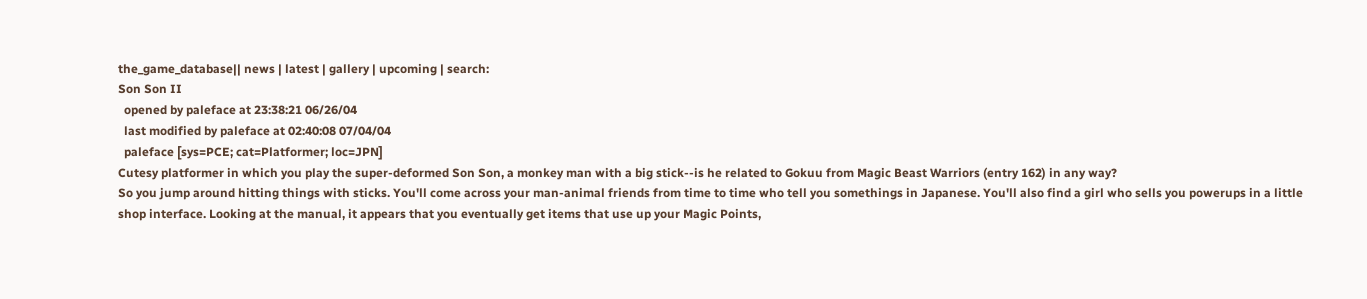the_game_database|| news | latest | gallery | upcoming | search:
Son Son II
  opened by paleface at 23:38:21 06/26/04
  last modified by paleface at 02:40:08 07/04/04
  paleface [sys=PCE; cat=Platformer; loc=JPN]
Cutesy platformer in which you play the super-deformed Son Son, a monkey man with a big stick--is he related to Gokuu from Magic Beast Warriors (entry 162) in any way?
So you jump around hitting things with sticks. You'll come across your man-animal friends from time to time who tell you somethings in Japanese. You'll also find a girl who sells you powerups in a little shop interface. Looking at the manual, it appears that you eventually get items that use up your Magic Points,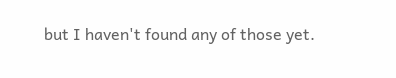but I haven't found any of those yet.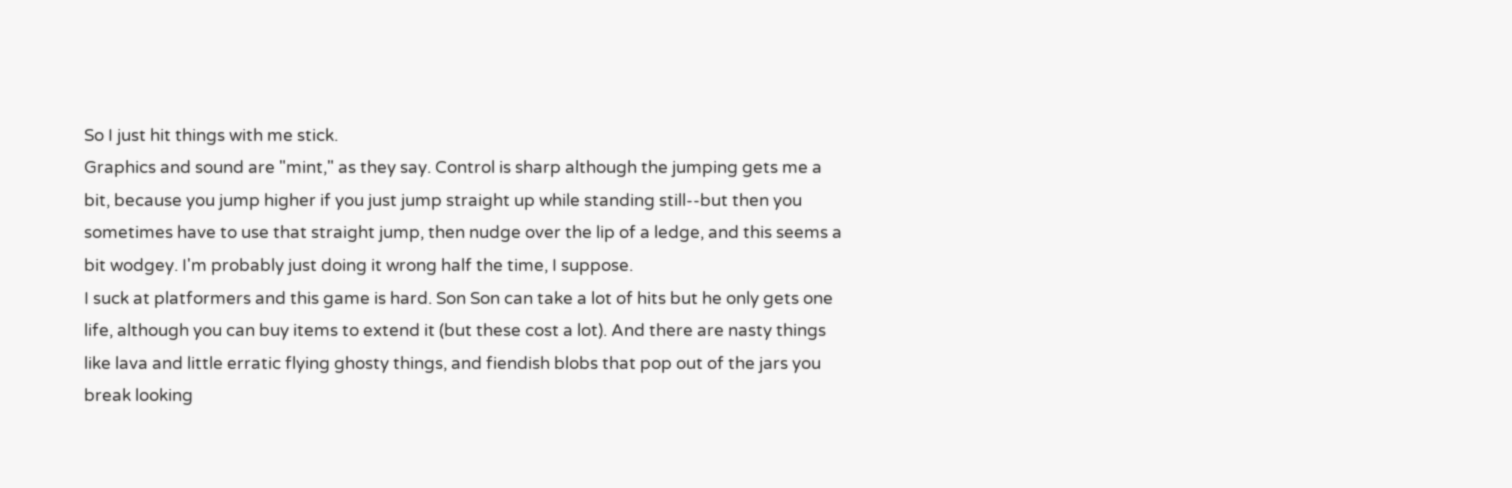So I just hit things with me stick.
Graphics and sound are "mint," as they say. Control is sharp although the jumping gets me a bit, because you jump higher if you just jump straight up while standing still--but then you sometimes have to use that straight jump, then nudge over the lip of a ledge, and this seems a bit wodgey. I'm probably just doing it wrong half the time, I suppose.
I suck at platformers and this game is hard. Son Son can take a lot of hits but he only gets one life, although you can buy items to extend it (but these cost a lot). And there are nasty things like lava and little erratic flying ghosty things, and fiendish blobs that pop out of the jars you break looking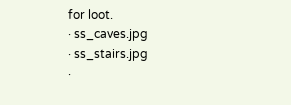for loot.
· ss_caves.jpg
· ss_stairs.jpg
·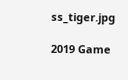ss_tiger.jpg

2019 Game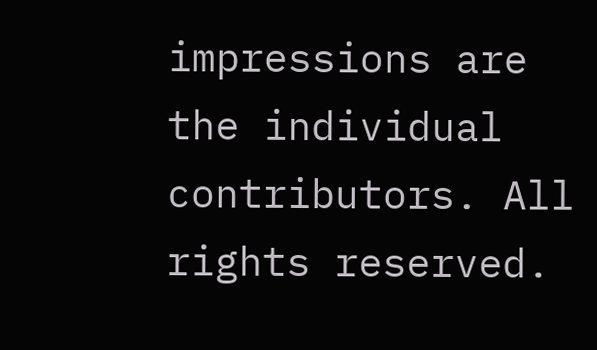impressions are the individual contributors. All rights reserved.